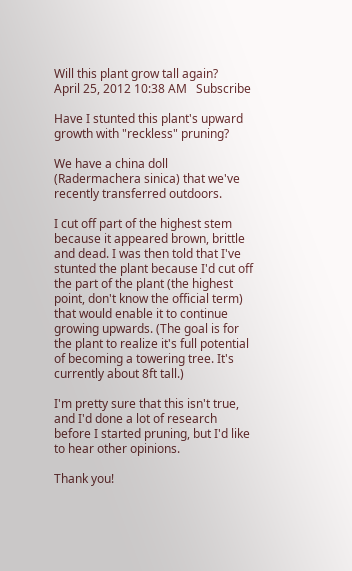Will this plant grow tall again?
April 25, 2012 10:38 AM   Subscribe

Have I stunted this plant's upward growth with "reckless" pruning?

We have a china doll (Radermachera sinica) that we've recently transferred outdoors.

I cut off part of the highest stem because it appeared brown, brittle and dead. I was then told that I've stunted the plant because I'd cut off the part of the plant (the highest point, don't know the official term) that would enable it to continue growing upwards. (The goal is for the plant to realize it's full potential of becoming a towering tree. It's currently about 8ft tall.)

I'm pretty sure that this isn't true, and I'd done a lot of research before I started pruning, but I'd like to hear other opinions.

Thank you!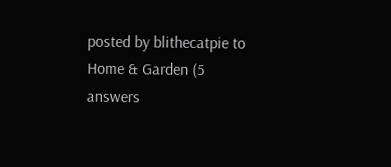posted by blithecatpie to Home & Garden (5 answers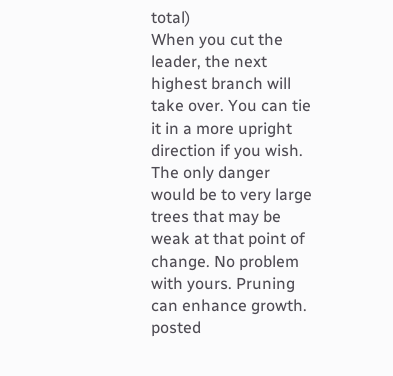total)
When you cut the leader, the next highest branch will take over. You can tie it in a more upright direction if you wish. The only danger would be to very large trees that may be weak at that point of change. No problem with yours. Pruning can enhance growth.
posted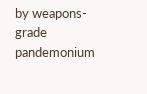by weapons-grade pandemonium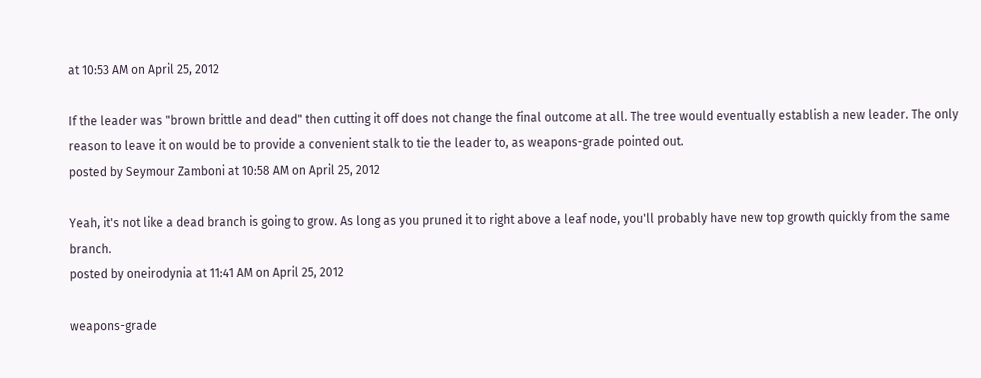at 10:53 AM on April 25, 2012

If the leader was "brown brittle and dead" then cutting it off does not change the final outcome at all. The tree would eventually establish a new leader. The only reason to leave it on would be to provide a convenient stalk to tie the leader to, as weapons-grade pointed out.
posted by Seymour Zamboni at 10:58 AM on April 25, 2012

Yeah, it's not like a dead branch is going to grow. As long as you pruned it to right above a leaf node, you'll probably have new top growth quickly from the same branch.
posted by oneirodynia at 11:41 AM on April 25, 2012

weapons-grade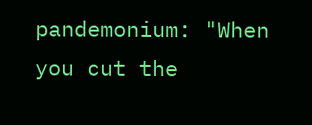pandemonium: "When you cut the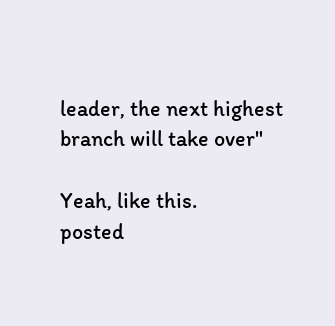leader, the next highest branch will take over"

Yeah, like this.
posted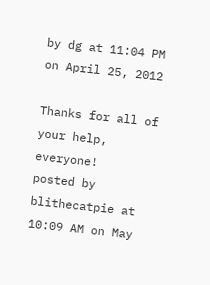by dg at 11:04 PM on April 25, 2012

Thanks for all of your help, everyone!
posted by blithecatpie at 10:09 AM on May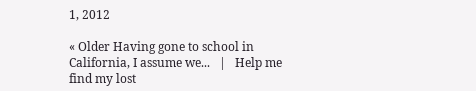1, 2012

« Older Having gone to school in California, I assume we...   |   Help me find my lost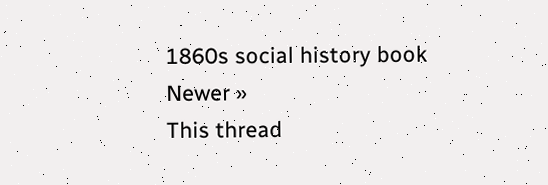1860s social history book Newer »
This thread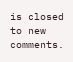is closed to new comments.